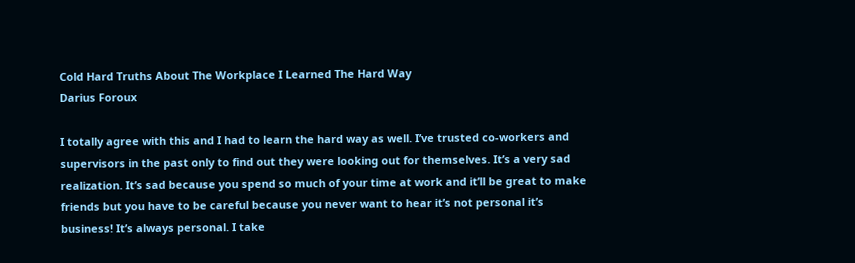Cold Hard Truths About The Workplace I Learned The Hard Way
Darius Foroux

I totally agree with this and I had to learn the hard way as well. I’ve trusted co-workers and supervisors in the past only to find out they were looking out for themselves. It’s a very sad realization. It’s sad because you spend so much of your time at work and it’ll be great to make friends but you have to be careful because you never want to hear it’s not personal it’s business! It’s always personal. I take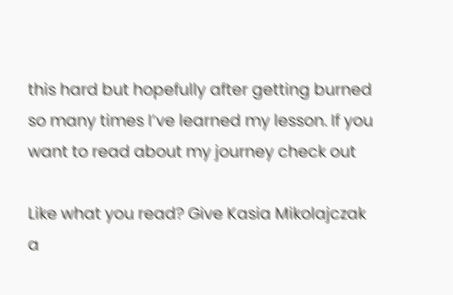this hard but hopefully after getting burned so many times I’ve learned my lesson. If you want to read about my journey check out

Like what you read? Give Kasia Mikolajczak a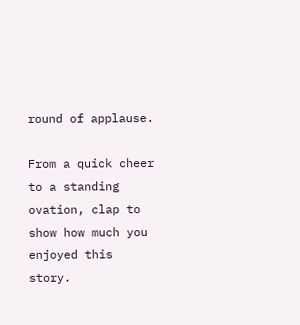round of applause.

From a quick cheer to a standing ovation, clap to show how much you enjoyed this story.